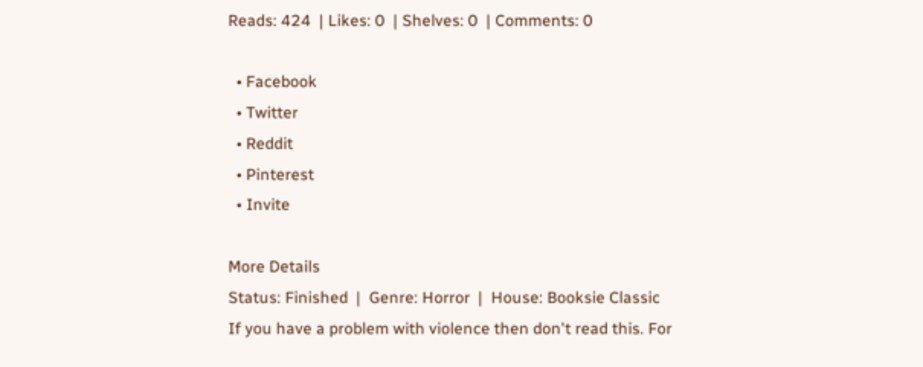Reads: 424  | Likes: 0  | Shelves: 0  | Comments: 0

  • Facebook
  • Twitter
  • Reddit
  • Pinterest
  • Invite

More Details
Status: Finished  |  Genre: Horror  |  House: Booksie Classic
If you have a problem with violence then don't read this. For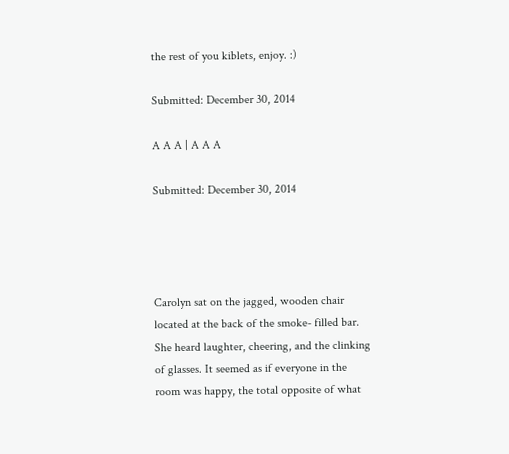the rest of you kiblets, enjoy. :)

Submitted: December 30, 2014

A A A | A A A

Submitted: December 30, 2014




Carolyn sat on the jagged, wooden chair located at the back of the smoke- filled bar. She heard laughter, cheering, and the clinking of glasses. It seemed as if everyone in the room was happy, the total opposite of what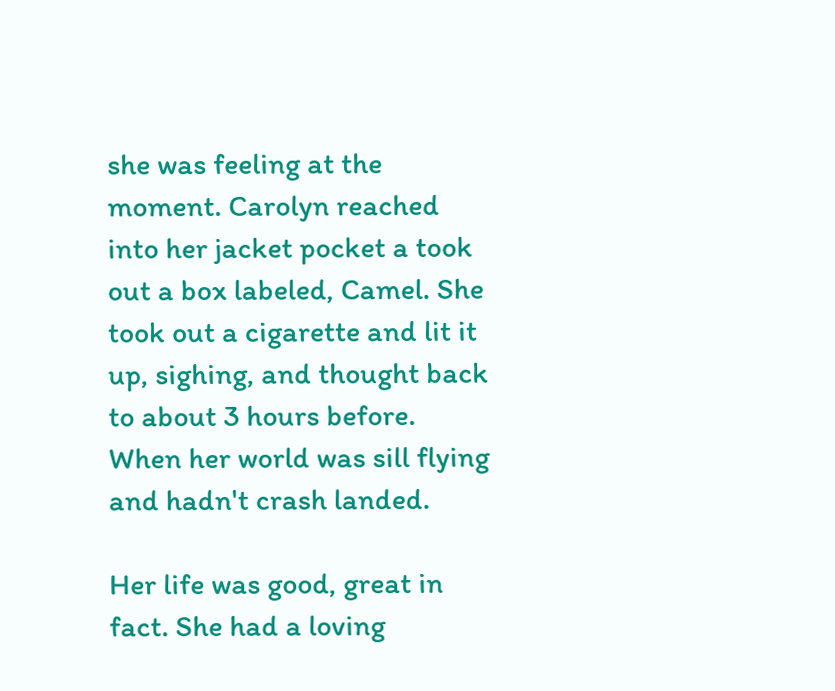she was feeling at the moment. Carolyn reached into her jacket pocket a took out a box labeled, Camel. She took out a cigarette and lit it up, sighing, and thought back to about 3 hours before. When her world was sill flying and hadn't crash landed.

Her life was good, great in fact. She had a loving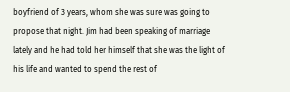boyfriend of 3 years, whom she was sure was going to propose that night. Jim had been speaking of marriage lately and he had told her himself that she was the light of his life and wanted to spend the rest of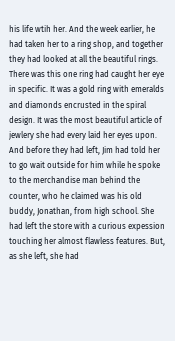his life wtih her. And the week earlier, he had taken her to a ring shop, and together they had looked at all the beautiful rings. There was this one ring had caught her eye in specific. It was a gold ring with emeralds and diamonds encrusted in the spiral design. It was the most beautiful article of jewlery she had every laid her eyes upon. And before they had left, Jim had told her to go wait outside for him while he spoke to the merchandise man behind the counter, who he claimed was his old buddy, Jonathan, from high school. She had left the store with a curious expession touching her almost flawless features. But, as she left, she had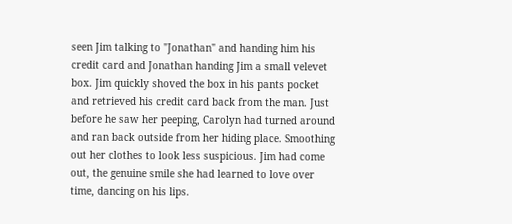seen Jim talking to "Jonathan" and handing him his credit card and Jonathan handing Jim a small velevet box. Jim quickly shoved the box in his pants pocket and retrieved his credit card back from the man. Just before he saw her peeping, Carolyn had turned around and ran back outside from her hiding place. Smoothing out her clothes to look less suspicious. Jim had come out, the genuine smile she had learned to love over time, dancing on his lips.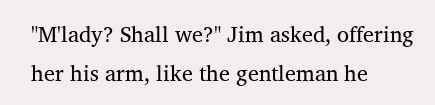"M'lady? Shall we?" Jim asked, offering her his arm, like the gentleman he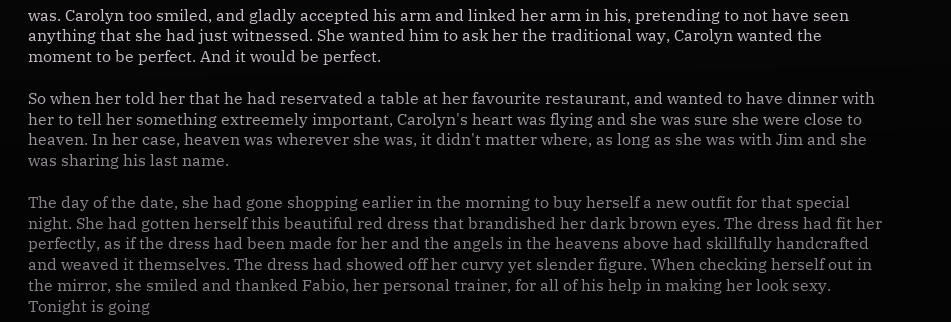was. Carolyn too smiled, and gladly accepted his arm and linked her arm in his, pretending to not have seen anything that she had just witnessed. She wanted him to ask her the traditional way, Carolyn wanted the moment to be perfect. And it would be perfect.

So when her told her that he had reservated a table at her favourite restaurant, and wanted to have dinner with her to tell her something extreemely important, Carolyn's heart was flying and she was sure she were close to heaven. In her case, heaven was wherever she was, it didn't matter where, as long as she was with Jim and she was sharing his last name.

The day of the date, she had gone shopping earlier in the morning to buy herself a new outfit for that special night. She had gotten herself this beautiful red dress that brandished her dark brown eyes. The dress had fit her perfectly, as if the dress had been made for her and the angels in the heavens above had skillfully handcrafted and weaved it themselves. The dress had showed off her curvy yet slender figure. When checking herself out in the mirror, she smiled and thanked Fabio, her personal trainer, for all of his help in making her look sexy. Tonight is going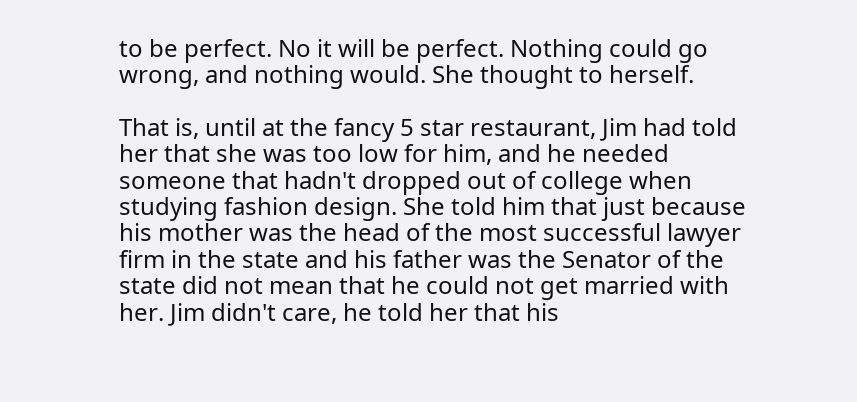to be perfect. No it will be perfect. Nothing could go wrong, and nothing would. She thought to herself.

That is, until at the fancy 5 star restaurant, Jim had told her that she was too low for him, and he needed someone that hadn't dropped out of college when studying fashion design. She told him that just because his mother was the head of the most successful lawyer firm in the state and his father was the Senator of the state did not mean that he could not get married with her. Jim didn't care, he told her that his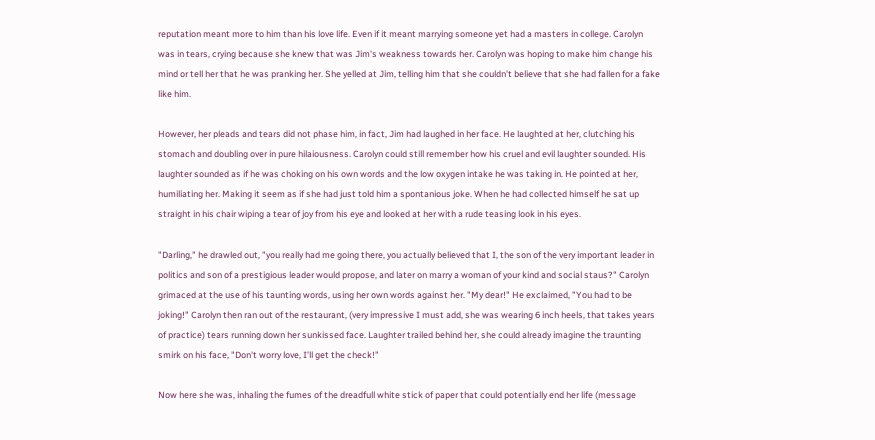reputation meant more to him than his love life. Even if it meant marrying someone yet had a masters in college. Carolyn was in tears, crying because she knew that was Jim's weakness towards her. Carolyn was hoping to make him change his mind or tell her that he was pranking her. She yelled at Jim, telling him that she couldn't believe that she had fallen for a fake like him.

However, her pleads and tears did not phase him, in fact, Jim had laughed in her face. He laughted at her, clutching his stomach and doubling over in pure hilaiousness. Carolyn could still remember how his cruel and evil laughter sounded. His laughter sounded as if he was choking on his own words and the low oxygen intake he was taking in. He pointed at her, humiliating her. Making it seem as if she had just told him a spontanious joke. When he had collected himself he sat up straight in his chair wiping a tear of joy from his eye and looked at her with a rude teasing look in his eyes.

"Darling," he drawled out, "you really had me going there, you actually believed that I, the son of the very important leader in politics and son of a prestigious leader would propose, and later on marry a woman of your kind and social staus?" Carolyn grimaced at the use of his taunting words, using her own words against her. "My dear!" He exclaimed, "You had to be joking!" Carolyn then ran out of the restaurant, (very impressive I must add, she was wearing 6 inch heels, that takes years of practice) tears running down her sunkissed face. Laughter trailed behind her, she could already imagine the traunting smirk on his face, "Don't worry love, I'll get the check!"

Now here she was, inhaling the fumes of the dreadfull white stick of paper that could potentially end her life (message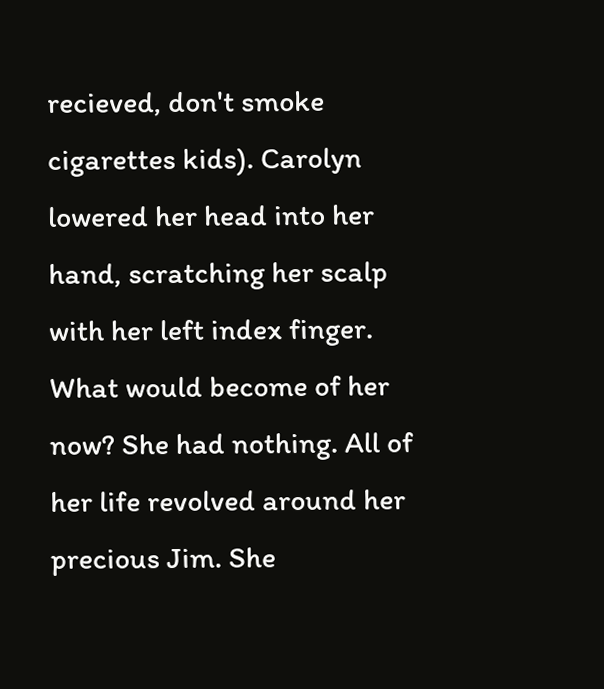recieved, don't smoke cigarettes kids). Carolyn lowered her head into her hand, scratching her scalp with her left index finger. What would become of her now? She had nothing. All of her life revolved around her precious Jim. She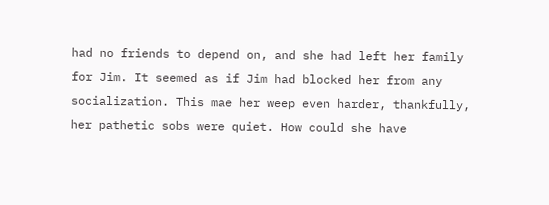had no friends to depend on, and she had left her family for Jim. It seemed as if Jim had blocked her from any socialization. This mae her weep even harder, thankfully, her pathetic sobs were quiet. How could she have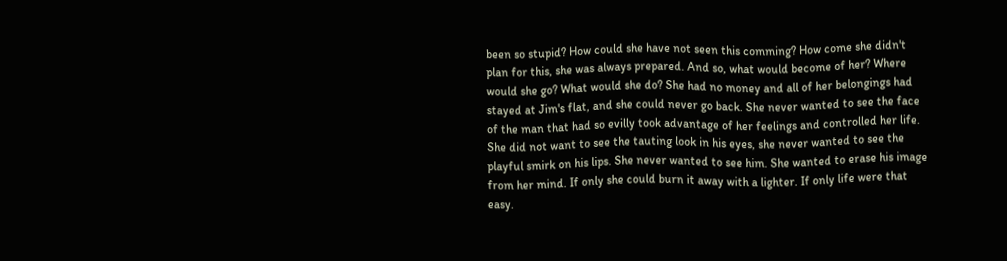been so stupid? How could she have not seen this comming? How come she didn't plan for this, she was always prepared. And so, what would become of her? Where would she go? What would she do? She had no money and all of her belongings had stayed at Jim's flat, and she could never go back. She never wanted to see the face of the man that had so evilly took advantage of her feelings and controlled her life. She did not want to see the tauting look in his eyes, she never wanted to see the playful smirk on his lips. She never wanted to see him. She wanted to erase his image from her mind. If only she could burn it away with a lighter. If only life were that easy.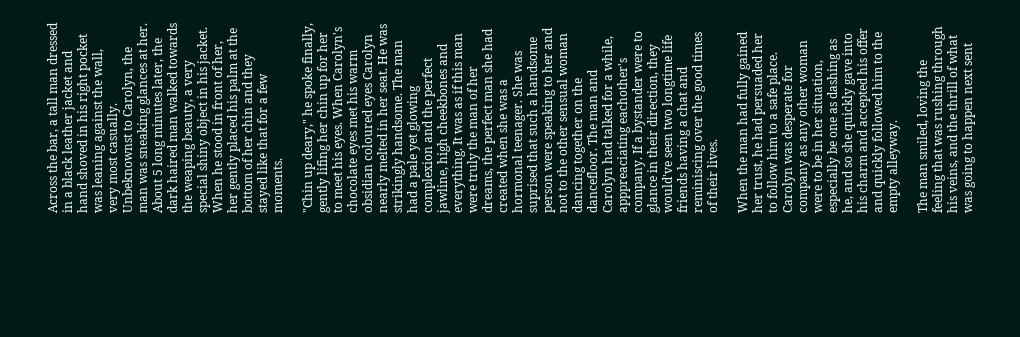Across the bar, a tall man dressed in a black leather jacket and hand shoved in his right pocket was leaning against the wall, very most casually. Unbeknownst to Carolyn, the man was sneaking glances at her. About 5 long minutes later, the dark haired man walked towards the weaping beauty, a very special shiny object in his jacket. When he stood in front of her, her gently placed his palm at the bottom of her chin and they stayed like that for a few moments.

"Chin up deary," he spoke finally, gently lifing her chin up for her to meet his eyes. When Carolyn's chocolate eyes met his warm obsidian coloured eyes Carolyn nearly melted in her seat. He was strikingly handsome. The man had a pale yet glowing complexion and the perfect jawline, high cheekbones and everything. It was as if this man were truly the man of her dreams, the perfect man she had created when she was a hormonal teenager. She was suprised that such a handsome person were speaking to her and not to the other sensual woman dancing together on the dancefloor. The man and Carolyn had talked for a while, apppreaciating eachother's company. If a bystander were to glance in their direction, they would've seen two longtime life friends having a chat and reminiscing over the good times of their lives.

When the man had fully gained her trust, he had persuaded her to follow him to a safe place. Carolyn was desperate for company as any other woman were to be in her situation, especially be one as dashing as he, and so she quickly gave into his charm and accepted his offer and quickly followed him to the empty alleyway.

The man smiled, loving the feeling that was rushing through his veins, and the thrill of what was going to happen next sent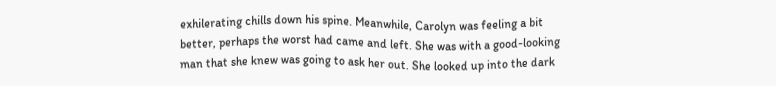exhilerating chills down his spine. Meanwhile, Carolyn was feeling a bit better, perhaps the worst had came and left. She was with a good-looking man that she knew was going to ask her out. She looked up into the dark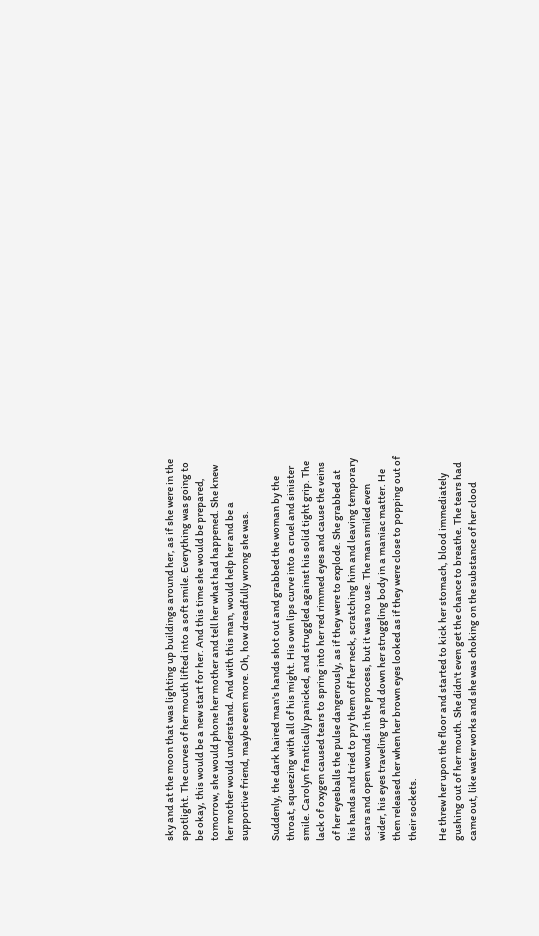sky and at the moon that was lighting up buildings around her, as if she were in the spotlight. The curves of her mouth lifted into a soft smile. Everything was going to be okay, this would be a new start for her. And this time she would be prepared, tomorrow, she would phone her mother and tell her what had happened. She knew her mother would understand. And with this man, would help her and be a supportive friend, maybe even more. Oh, how dreadfully wrong she was.

Suddenly, the dark haired man's hands shot out and grabbed the woman by the throat, squeezing with all of his might. His own lips curve into a cruel and sinister smile. Carolyn frantically panicked, and struggled against his solid tight grip. The lack of oxygen caused tears to spring into her red rimmed eyes and cause the veins of her eyesballs the pulse dangerously, as if they were to explode. She grabbed at his hands and tried to pry them off her neck, scratching him and leaving temporary scars and open wounds in the process, but it was no use. The man smiled even wider, his eyes traveling up and down her struggling body in a maniac matter. He then released her when her brown eyes looked as if they were close to popping out of their sockets.

He threw her upon the floor and started to kick her stomach, blood immediately gushing out of her mouth. She didn't even get the chance to breathe. The tears had came out, like water works and she was choking on the substance of her clood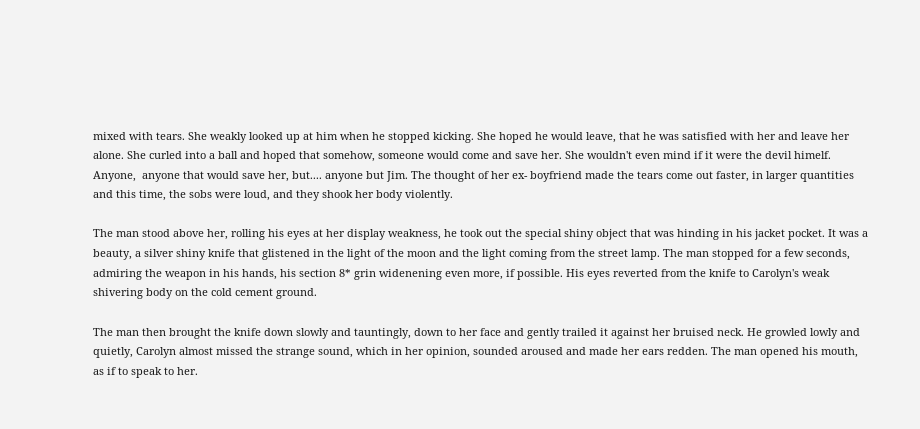mixed with tears. She weakly looked up at him when he stopped kicking. She hoped he would leave, that he was satisfied with her and leave her alone. She curled into a ball and hoped that somehow, someone would come and save her. She wouldn't even mind if it were the devil himelf. Anyone,  anyone that would save her, but.... anyone but Jim. The thought of her ex- boyfriend made the tears come out faster, in larger quantities and this time, the sobs were loud, and they shook her body violently.

The man stood above her, rolling his eyes at her display weakness, he took out the special shiny object that was hinding in his jacket pocket. It was a beauty, a silver shiny knife that glistened in the light of the moon and the light coming from the street lamp. The man stopped for a few seconds, admiring the weapon in his hands, his section 8* grin widenening even more, if possible. His eyes reverted from the knife to Carolyn's weak shivering body on the cold cement ground.

The man then brought the knife down slowly and tauntingly, down to her face and gently trailed it against her bruised neck. He growled lowly and quietly, Carolyn almost missed the strange sound, which in her opinion, sounded aroused and made her ears redden. The man opened his mouth, as if to speak to her.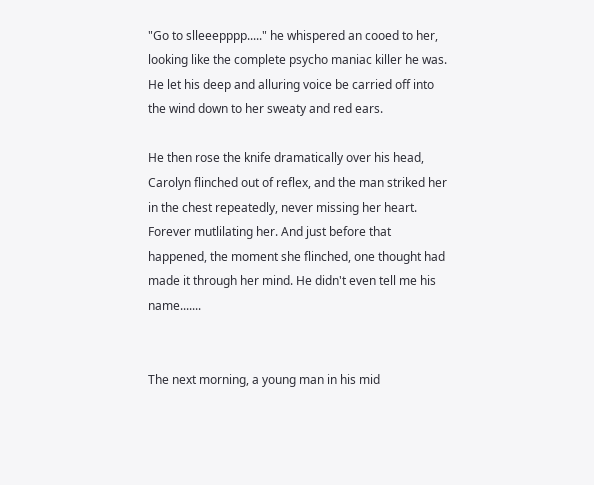"Go to slleeepppp....." he whispered an cooed to her, looking like the complete psycho maniac killer he was. He let his deep and alluring voice be carried off into the wind down to her sweaty and red ears.

He then rose the knife dramatically over his head, Carolyn flinched out of reflex, and the man striked her in the chest repeatedly, never missing her heart. Forever mutlilating her. And just before that happened, the moment she flinched, one thought had made it through her mind. He didn't even tell me his name.......


The next morning, a young man in his mid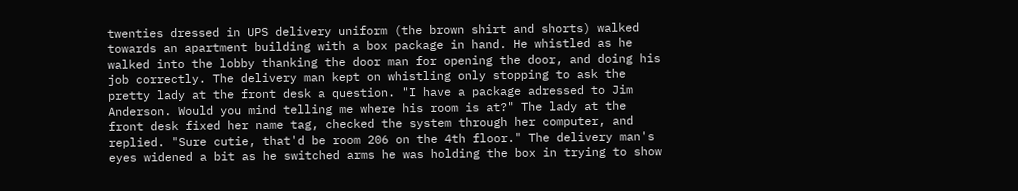twenties dressed in UPS delivery uniform (the brown shirt and shorts) walked towards an apartment building with a box package in hand. He whistled as he walked into the lobby thanking the door man for opening the door, and doing his job correctly. The delivery man kept on whistling only stopping to ask the pretty lady at the front desk a question. "I have a package adressed to Jim Anderson. Would you mind telling me where his room is at?" The lady at the front desk fixed her name tag, checked the system through her computer, and replied. "Sure cutie, that'd be room 206 on the 4th floor." The delivery man's eyes widened a bit as he switched arms he was holding the box in trying to show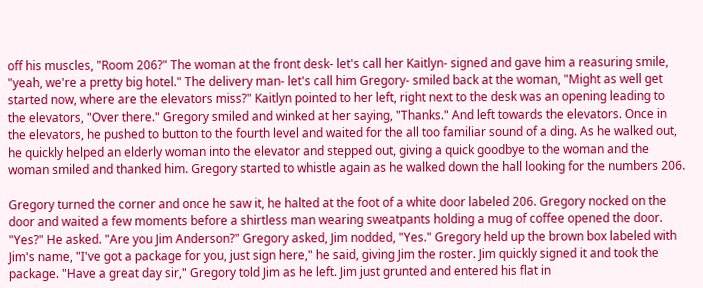off his muscles, "Room 206?" The woman at the front desk- let's call her Kaitlyn- signed and gave him a reasuring smile, "yeah, we're a pretty big hotel." The delivery man- let's call him Gregory- smiled back at the woman, "Might as well get started now, where are the elevators miss?" Kaitlyn pointed to her left, right next to the desk was an opening leading to the elevators, "Over there." Gregory smiled and winked at her saying, "Thanks." And left towards the elevators. Once in the elevators, he pushed to button to the fourth level and waited for the all too familiar sound of a ding. As he walked out, he quickly helped an elderly woman into the elevator and stepped out, giving a quick goodbye to the woman and the woman smiled and thanked him. Gregory started to whistle again as he walked down the hall looking for the numbers 206.

Gregory turned the corner and once he saw it, he halted at the foot of a white door labeled 206. Gregory nocked on the door and waited a few moments before a shirtless man wearing sweatpants holding a mug of coffee opened the door. "Yes?" He asked. "Are you Jim Anderson?" Gregory asked, Jim nodded, "Yes." Gregory held up the brown box labeled with Jim's name, "I've got a package for you, just sign here," he said, giving Jim the roster. Jim quickly signed it and took the package. "Have a great day sir," Gregory told Jim as he left. Jim just grunted and entered his flat in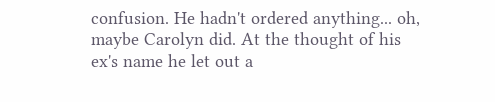confusion. He hadn't ordered anything... oh, maybe Carolyn did. At the thought of his ex's name he let out a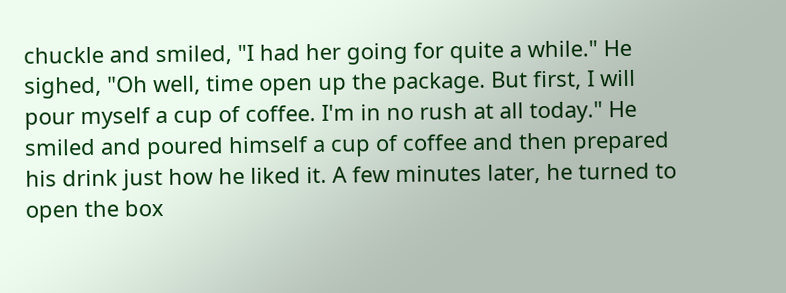chuckle and smiled, "I had her going for quite a while." He sighed, "Oh well, time open up the package. But first, I will pour myself a cup of coffee. I'm in no rush at all today." He smiled and poured himself a cup of coffee and then prepared his drink just how he liked it. A few minutes later, he turned to open the box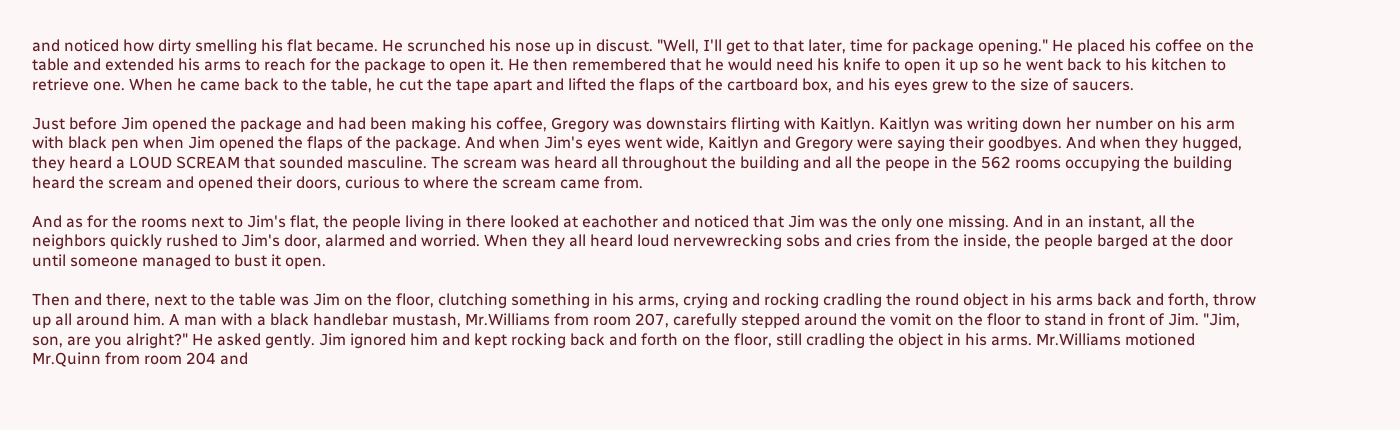and noticed how dirty smelling his flat became. He scrunched his nose up in discust. "Well, I'll get to that later, time for package opening." He placed his coffee on the table and extended his arms to reach for the package to open it. He then remembered that he would need his knife to open it up so he went back to his kitchen to retrieve one. When he came back to the table, he cut the tape apart and lifted the flaps of the cartboard box, and his eyes grew to the size of saucers.

Just before Jim opened the package and had been making his coffee, Gregory was downstairs flirting with Kaitlyn. Kaitlyn was writing down her number on his arm with black pen when Jim opened the flaps of the package. And when Jim's eyes went wide, Kaitlyn and Gregory were saying their goodbyes. And when they hugged, they heard a LOUD SCREAM that sounded masculine. The scream was heard all throughout the building and all the peope in the 562 rooms occupying the building heard the scream and opened their doors, curious to where the scream came from.

And as for the rooms next to Jim's flat, the people living in there looked at eachother and noticed that Jim was the only one missing. And in an instant, all the neighbors quickly rushed to Jim's door, alarmed and worried. When they all heard loud nervewrecking sobs and cries from the inside, the people barged at the door until someone managed to bust it open.

Then and there, next to the table was Jim on the floor, clutching something in his arms, crying and rocking cradling the round object in his arms back and forth, throw up all around him. A man with a black handlebar mustash, Mr.Williams from room 207, carefully stepped around the vomit on the floor to stand in front of Jim. "Jim, son, are you alright?" He asked gently. Jim ignored him and kept rocking back and forth on the floor, still cradling the object in his arms. Mr.Williams motioned Mr.Quinn from room 204 and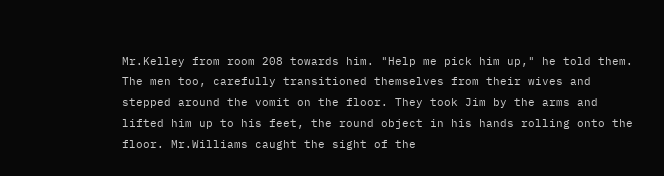Mr.Kelley from room 208 towards him. "Help me pick him up," he told them. The men too, carefully transitioned themselves from their wives and stepped around the vomit on the floor. They took Jim by the arms and lifted him up to his feet, the round object in his hands rolling onto the floor. Mr.Williams caught the sight of the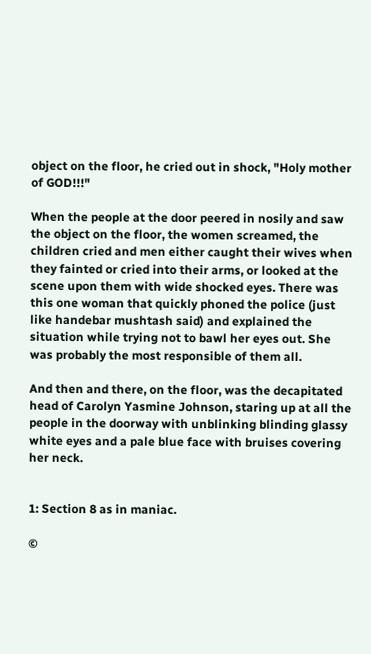object on the floor, he cried out in shock, "Holy mother of GOD!!!"

When the people at the door peered in nosily and saw the object on the floor, the women screamed, the children cried and men either caught their wives when they fainted or cried into their arms, or looked at the scene upon them with wide shocked eyes. There was this one woman that quickly phoned the police (just like handebar mushtash said) and explained the situation while trying not to bawl her eyes out. She was probably the most responsible of them all.

And then and there, on the floor, was the decapitated head of Carolyn Yasmine Johnson, staring up at all the people in the doorway with unblinking blinding glassy white eyes and a pale blue face with bruises covering her neck.


1: Section 8 as in maniac.

©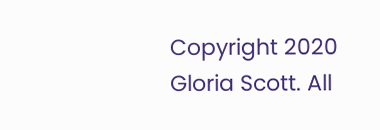Copyright 2020 Gloria Scott. All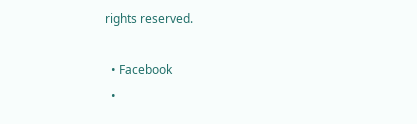rights reserved.

  • Facebook
  •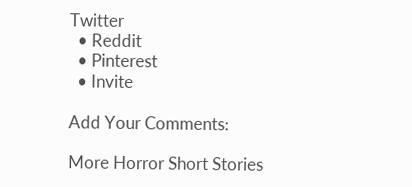Twitter
  • Reddit
  • Pinterest
  • Invite

Add Your Comments:

More Horror Short Stories